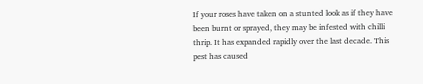If your roses have taken on a stunted look as if they have been burnt or sprayed, they may be infested with chilli thrip. It has expanded rapidly over the last decade. This pest has caused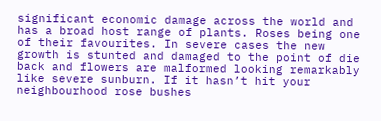significant economic damage across the world and has a broad host range of plants. Roses being one of their favourites. In severe cases the new growth is stunted and damaged to the point of die back and flowers are malformed looking remarkably like severe sunburn. If it hasn’t hit your neighbourhood rose bushes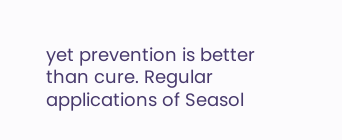yet prevention is better than cure. Regular applications of Seasol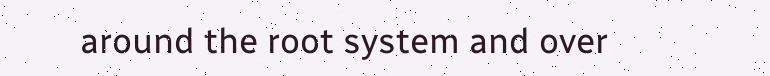around the root system and over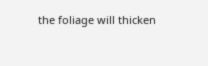the foliage will thicken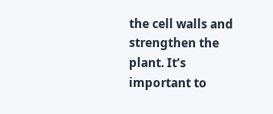the cell walls and strengthen the plant. It’s important to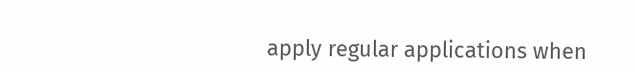apply regular applications when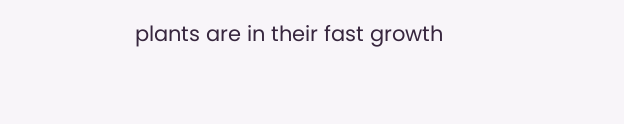plants are in their fast growth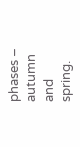phases – autumn and spring.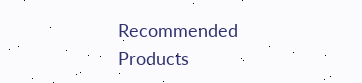Recommended Products